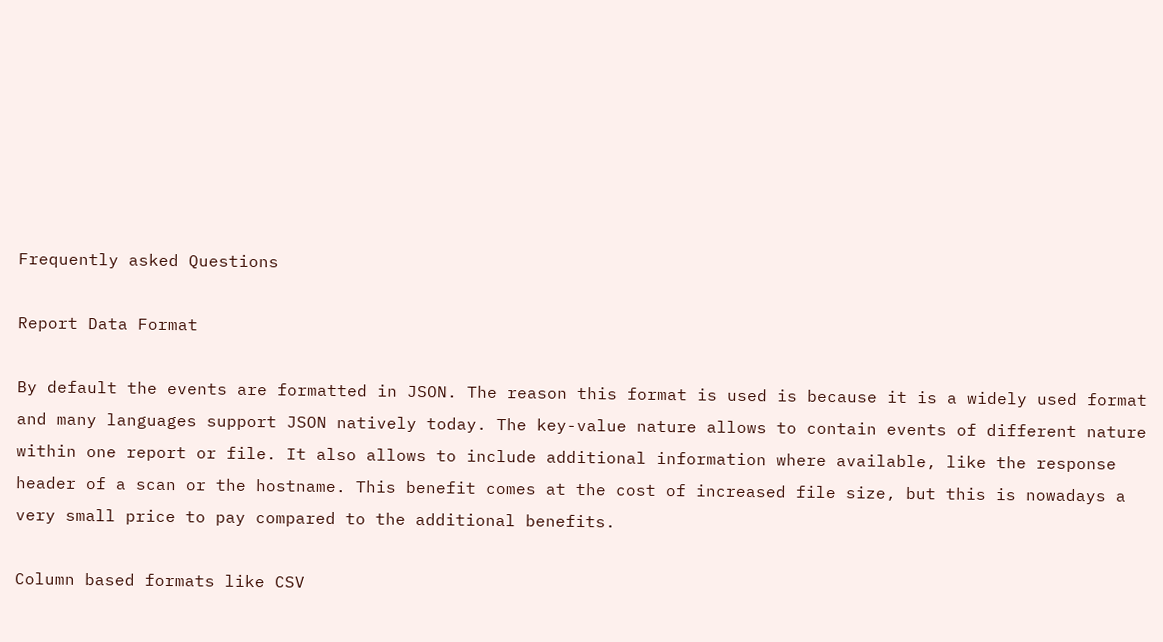Frequently asked Questions

Report Data Format

By default the events are formatted in JSON. The reason this format is used is because it is a widely used format and many languages support JSON natively today. The key-value nature allows to contain events of different nature within one report or file. It also allows to include additional information where available, like the response header of a scan or the hostname. This benefit comes at the cost of increased file size, but this is nowadays a very small price to pay compared to the additional benefits.

Column based formats like CSV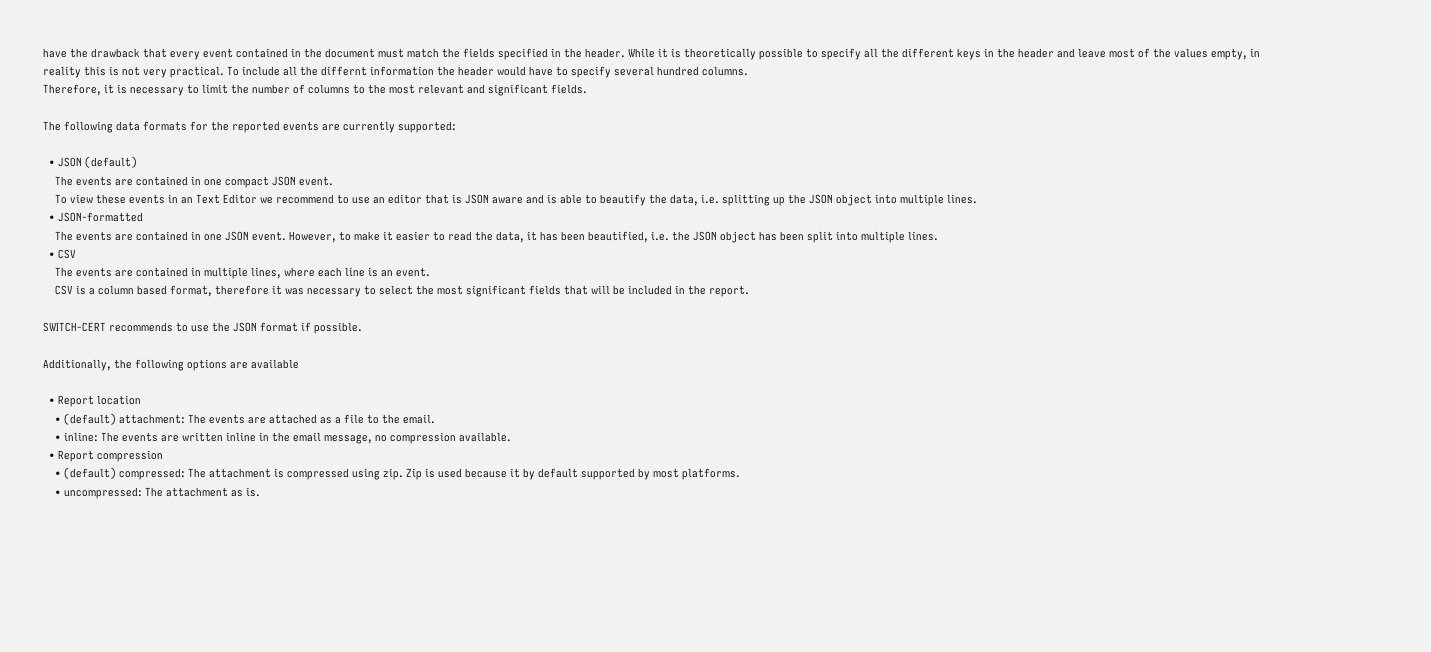have the drawback that every event contained in the document must match the fields specified in the header. While it is theoretically possible to specify all the different keys in the header and leave most of the values empty, in reality this is not very practical. To include all the differnt information the header would have to specify several hundred columns.
Therefore, it is necessary to limit the number of columns to the most relevant and significant fields.

The following data formats for the reported events are currently supported:

  • JSON (default)
    The events are contained in one compact JSON event.
    To view these events in an Text Editor we recommend to use an editor that is JSON aware and is able to beautify the data, i.e. splitting up the JSON object into multiple lines.
  • JSON-formatted
    The events are contained in one JSON event. However, to make it easier to read the data, it has been beautified, i.e. the JSON object has been split into multiple lines.
  • CSV
    The events are contained in multiple lines, where each line is an event.
    CSV is a column based format, therefore it was necessary to select the most significant fields that will be included in the report.

SWITCH-CERT recommends to use the JSON format if possible.

Additionally, the following options are available

  • Report location
    • (default) attachment: The events are attached as a file to the email.
    • inline: The events are written inline in the email message, no compression available.
  • Report compression
    • (default) compressed: The attachment is compressed using zip. Zip is used because it by default supported by most platforms.
    • uncompressed: The attachment as is.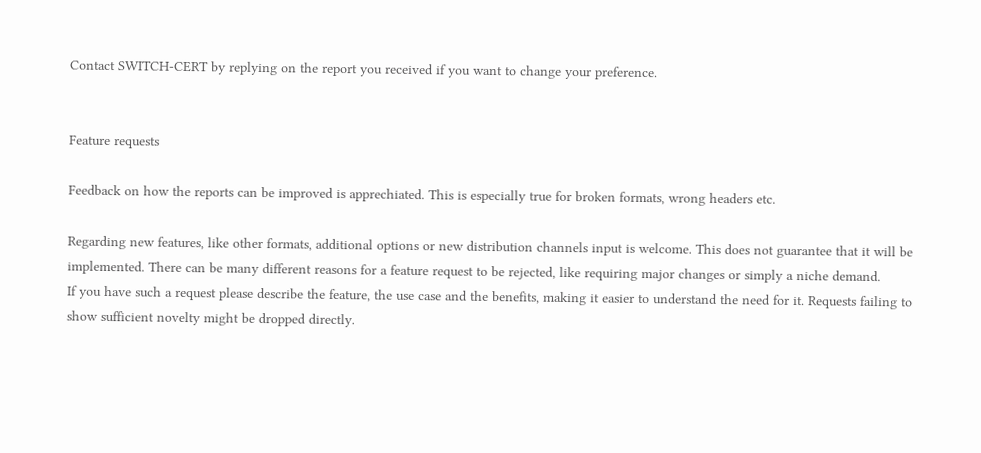Contact SWITCH-CERT by replying on the report you received if you want to change your preference.


Feature requests

Feedback on how the reports can be improved is apprechiated. This is especially true for broken formats, wrong headers etc.

Regarding new features, like other formats, additional options or new distribution channels input is welcome. This does not guarantee that it will be implemented. There can be many different reasons for a feature request to be rejected, like requiring major changes or simply a niche demand.
If you have such a request please describe the feature, the use case and the benefits, making it easier to understand the need for it. Requests failing to show sufficient novelty might be dropped directly.